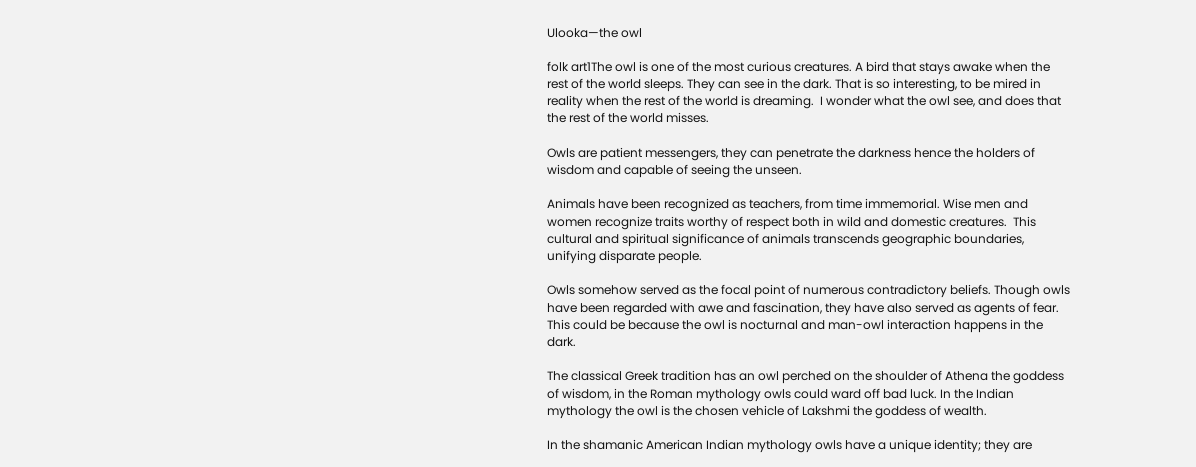Ulooka—the owl

folk art1The owl is one of the most curious creatures. A bird that stays awake when the rest of the world sleeps. They can see in the dark. That is so interesting, to be mired in reality when the rest of the world is dreaming.  I wonder what the owl see, and does that the rest of the world misses.

Owls are patient messengers, they can penetrate the darkness hence the holders of wisdom and capable of seeing the unseen.

Animals have been recognized as teachers, from time immemorial. Wise men and women recognize traits worthy of respect both in wild and domestic creatures.  This cultural and spiritual significance of animals transcends geographic boundaries, unifying disparate people.

Owls somehow served as the focal point of numerous contradictory beliefs. Though owls have been regarded with awe and fascination, they have also served as agents of fear.  This could be because the owl is nocturnal and man-owl interaction happens in the dark.

The classical Greek tradition has an owl perched on the shoulder of Athena the goddess of wisdom, in the Roman mythology owls could ward off bad luck. In the Indian mythology the owl is the chosen vehicle of Lakshmi the goddess of wealth.

In the shamanic American Indian mythology owls have a unique identity; they are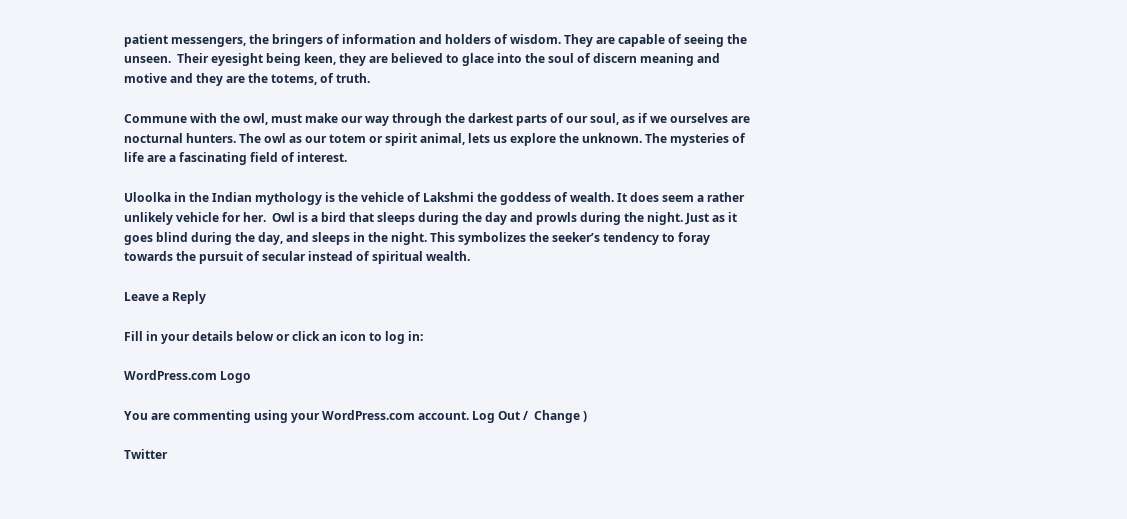patient messengers, the bringers of information and holders of wisdom. They are capable of seeing the unseen.  Their eyesight being keen, they are believed to glace into the soul of discern meaning and motive and they are the totems, of truth.

Commune with the owl, must make our way through the darkest parts of our soul, as if we ourselves are nocturnal hunters. The owl as our totem or spirit animal, lets us explore the unknown. The mysteries of life are a fascinating field of interest.

Uloolka in the Indian mythology is the vehicle of Lakshmi the goddess of wealth. It does seem a rather unlikely vehicle for her.  Owl is a bird that sleeps during the day and prowls during the night. Just as it goes blind during the day, and sleeps in the night. This symbolizes the seeker’s tendency to foray towards the pursuit of secular instead of spiritual wealth.

Leave a Reply

Fill in your details below or click an icon to log in:

WordPress.com Logo

You are commenting using your WordPress.com account. Log Out /  Change )

Twitter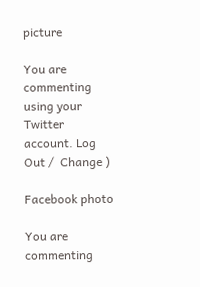picture

You are commenting using your Twitter account. Log Out /  Change )

Facebook photo

You are commenting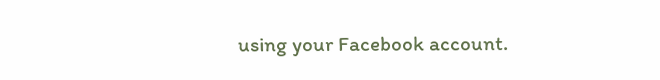using your Facebook account.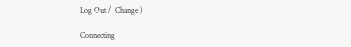Log Out /  Change )

Connecting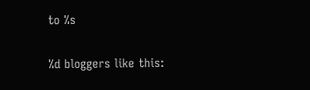to %s

%d bloggers like this: